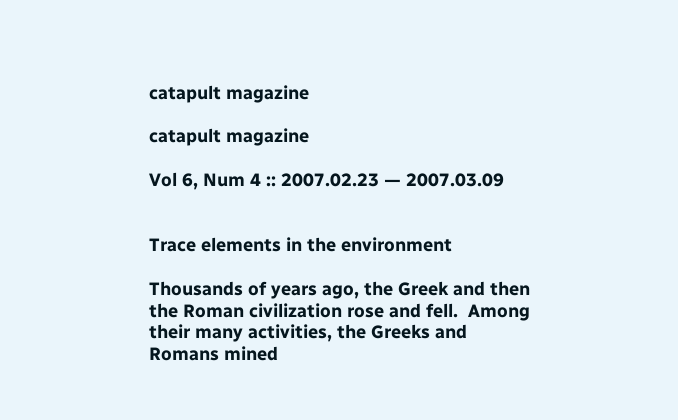catapult magazine

catapult magazine

Vol 6, Num 4 :: 2007.02.23 — 2007.03.09


Trace elements in the environment

Thousands of years ago, the Greek and then the Roman civilization rose and fell.  Among their many activities, the Greeks and Romans mined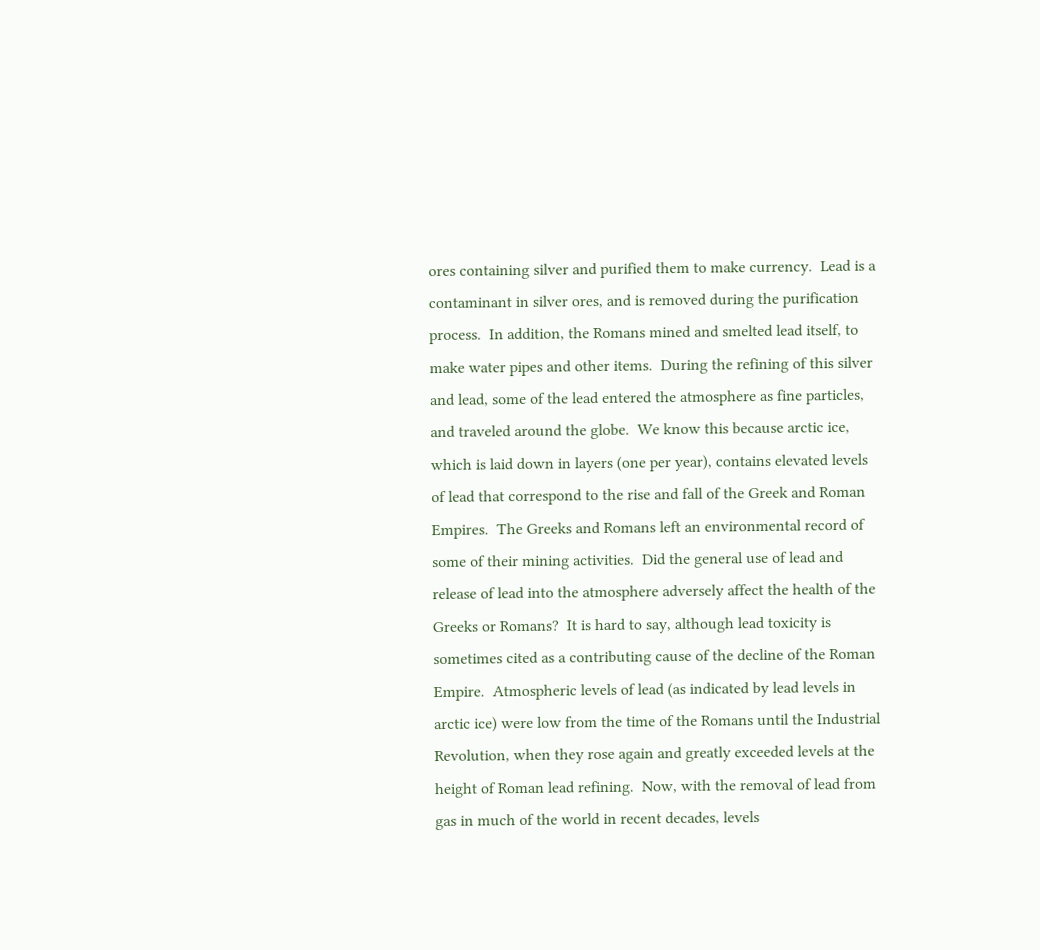ores containing silver and purified them to make currency.  Lead is a contaminant in silver ores, and is removed during the purification process.  In addition, the Romans mined and smelted lead itself, to make water pipes and other items.  During the refining of this silver and lead, some of the lead entered the atmosphere as fine particles, and traveled around the globe.  We know this because arctic ice, which is laid down in layers (one per year), contains elevated levels of lead that correspond to the rise and fall of the Greek and Roman Empires.  The Greeks and Romans left an environmental record of some of their mining activities.  Did the general use of lead and release of lead into the atmosphere adversely affect the health of the Greeks or Romans?  It is hard to say, although lead toxicity is sometimes cited as a contributing cause of the decline of the Roman Empire.  Atmospheric levels of lead (as indicated by lead levels in arctic ice) were low from the time of the Romans until the Industrial Revolution, when they rose again and greatly exceeded levels at the height of Roman lead refining.  Now, with the removal of lead from gas in much of the world in recent decades, levels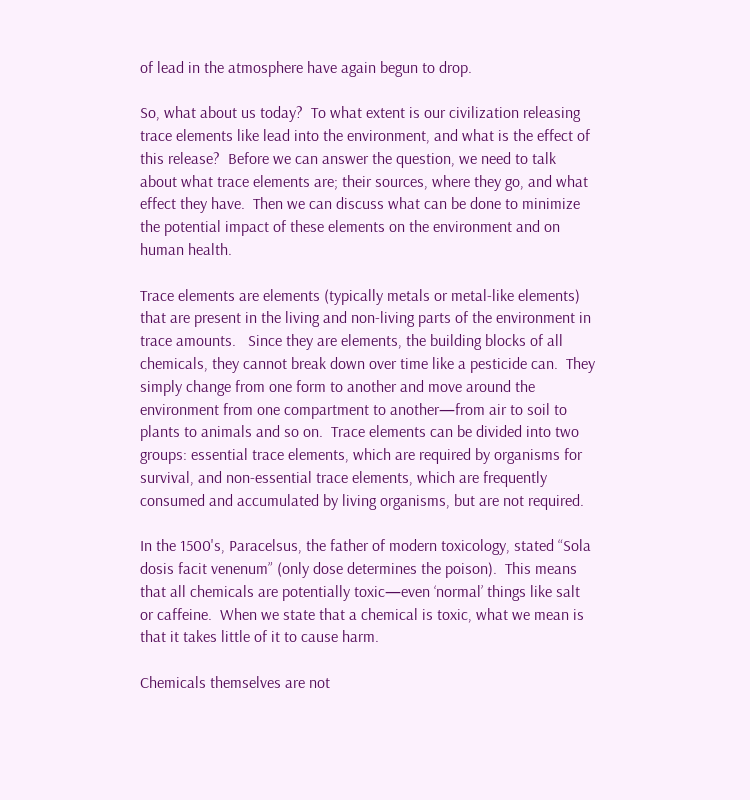of lead in the atmosphere have again begun to drop.

So, what about us today?  To what extent is our civilization releasing trace elements like lead into the environment, and what is the effect of this release?  Before we can answer the question, we need to talk about what trace elements are; their sources, where they go, and what effect they have.  Then we can discuss what can be done to minimize the potential impact of these elements on the environment and on human health.

Trace elements are elements (typically metals or metal-like elements) that are present in the living and non-living parts of the environment in trace amounts.   Since they are elements, the building blocks of all chemicals, they cannot break down over time like a pesticide can.  They simply change from one form to another and move around the environment from one compartment to another—from air to soil to plants to animals and so on.  Trace elements can be divided into two groups: essential trace elements, which are required by organisms for survival, and non-essential trace elements, which are frequently consumed and accumulated by living organisms, but are not required.

In the 1500's, Paracelsus, the father of modern toxicology, stated “Sola dosis facit venenum” (only dose determines the poison).  This means that all chemicals are potentially toxic—even ‘normal’ things like salt or caffeine.  When we state that a chemical is toxic, what we mean is that it takes little of it to cause harm.

Chemicals themselves are not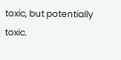toxic, but potentially toxic.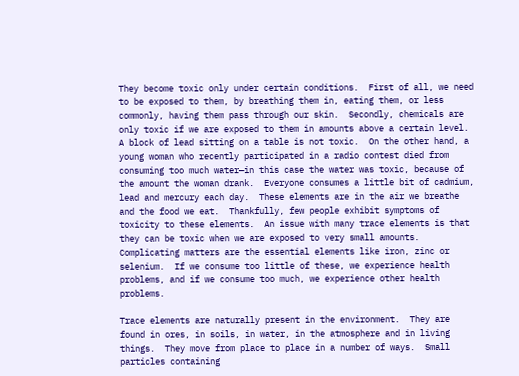They become toxic only under certain conditions.  First of all, we need to be exposed to them, by breathing them in, eating them, or less commonly, having them pass through our skin.  Secondly, chemicals are only toxic if we are exposed to them in amounts above a certain level.  A block of lead sitting on a table is not toxic.  On the other hand, a young woman who recently participated in a radio contest died from consuming too much water—in this case the water was toxic, because of the amount the woman drank.  Everyone consumes a little bit of cadmium, lead and mercury each day.  These elements are in the air we breathe and the food we eat.  Thankfully, few people exhibit symptoms of toxicity to these elements.  An issue with many trace elements is that they can be toxic when we are exposed to very small amounts.  Complicating matters are the essential elements like iron, zinc or selenium.  If we consume too little of these, we experience health problems, and if we consume too much, we experience other health problems.

Trace elements are naturally present in the environment.  They are found in ores, in soils, in water, in the atmosphere and in living things.  They move from place to place in a number of ways.  Small particles containing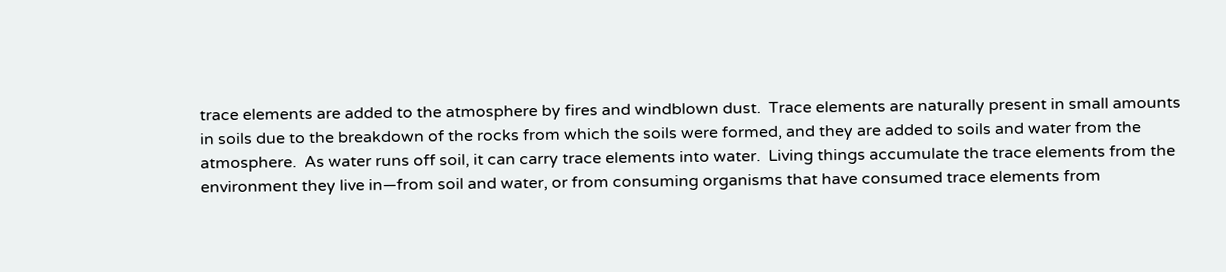trace elements are added to the atmosphere by fires and windblown dust.  Trace elements are naturally present in small amounts in soils due to the breakdown of the rocks from which the soils were formed, and they are added to soils and water from the atmosphere.  As water runs off soil, it can carry trace elements into water.  Living things accumulate the trace elements from the environment they live in—from soil and water, or from consuming organisms that have consumed trace elements from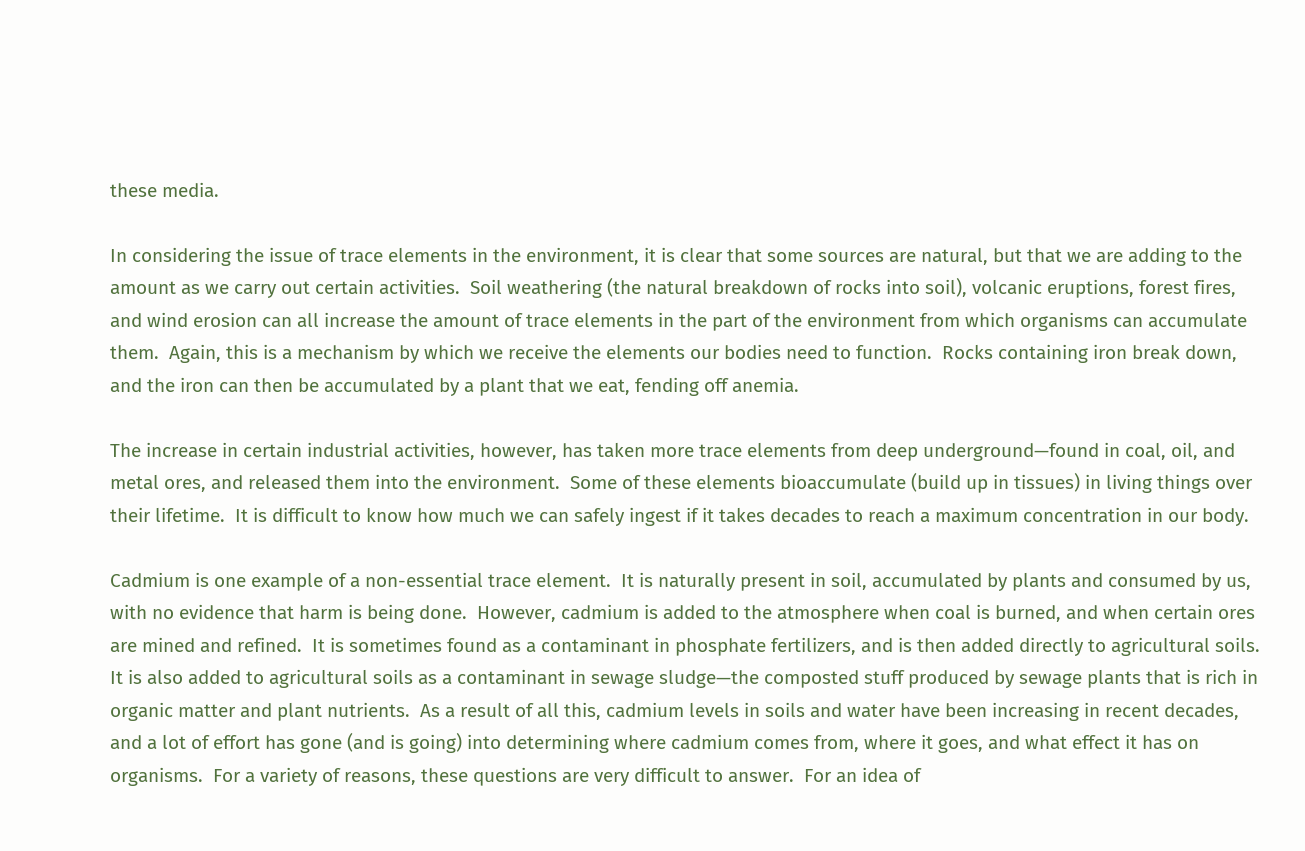these media.

In considering the issue of trace elements in the environment, it is clear that some sources are natural, but that we are adding to the amount as we carry out certain activities.  Soil weathering (the natural breakdown of rocks into soil), volcanic eruptions, forest fires, and wind erosion can all increase the amount of trace elements in the part of the environment from which organisms can accumulate them.  Again, this is a mechanism by which we receive the elements our bodies need to function.  Rocks containing iron break down, and the iron can then be accumulated by a plant that we eat, fending off anemia.

The increase in certain industrial activities, however, has taken more trace elements from deep underground—found in coal, oil, and metal ores, and released them into the environment.  Some of these elements bioaccumulate (build up in tissues) in living things over their lifetime.  It is difficult to know how much we can safely ingest if it takes decades to reach a maximum concentration in our body.

Cadmium is one example of a non-essential trace element.  It is naturally present in soil, accumulated by plants and consumed by us, with no evidence that harm is being done.  However, cadmium is added to the atmosphere when coal is burned, and when certain ores are mined and refined.  It is sometimes found as a contaminant in phosphate fertilizers, and is then added directly to agricultural soils.  It is also added to agricultural soils as a contaminant in sewage sludge—the composted stuff produced by sewage plants that is rich in organic matter and plant nutrients.  As a result of all this, cadmium levels in soils and water have been increasing in recent decades, and a lot of effort has gone (and is going) into determining where cadmium comes from, where it goes, and what effect it has on organisms.  For a variety of reasons, these questions are very difficult to answer.  For an idea of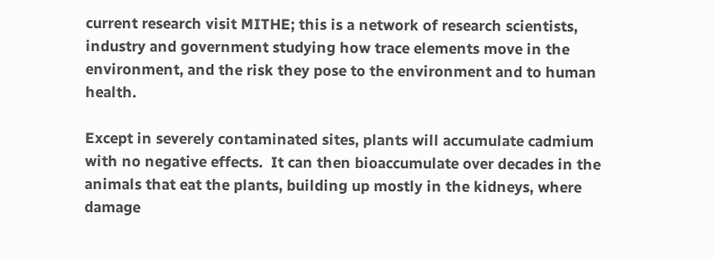current research visit MITHE; this is a network of research scientists, industry and government studying how trace elements move in the environment, and the risk they pose to the environment and to human health.

Except in severely contaminated sites, plants will accumulate cadmium with no negative effects.  It can then bioaccumulate over decades in the animals that eat the plants, building up mostly in the kidneys, where damage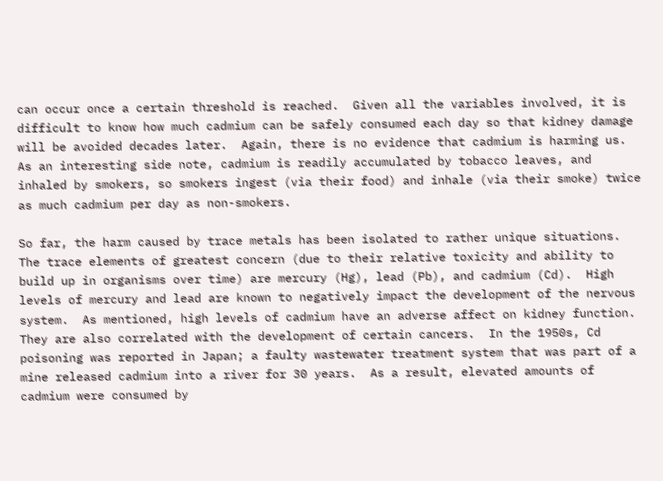can occur once a certain threshold is reached.  Given all the variables involved, it is difficult to know how much cadmium can be safely consumed each day so that kidney damage will be avoided decades later.  Again, there is no evidence that cadmium is harming us.  As an interesting side note, cadmium is readily accumulated by tobacco leaves, and inhaled by smokers, so smokers ingest (via their food) and inhale (via their smoke) twice as much cadmium per day as non-smokers.

So far, the harm caused by trace metals has been isolated to rather unique situations.  The trace elements of greatest concern (due to their relative toxicity and ability to build up in organisms over time) are mercury (Hg), lead (Pb), and cadmium (Cd).  High levels of mercury and lead are known to negatively impact the development of the nervous system.  As mentioned, high levels of cadmium have an adverse affect on kidney function. They are also correlated with the development of certain cancers.  In the 1950s, Cd poisoning was reported in Japan; a faulty wastewater treatment system that was part of a mine released cadmium into a river for 30 years.  As a result, elevated amounts of cadmium were consumed by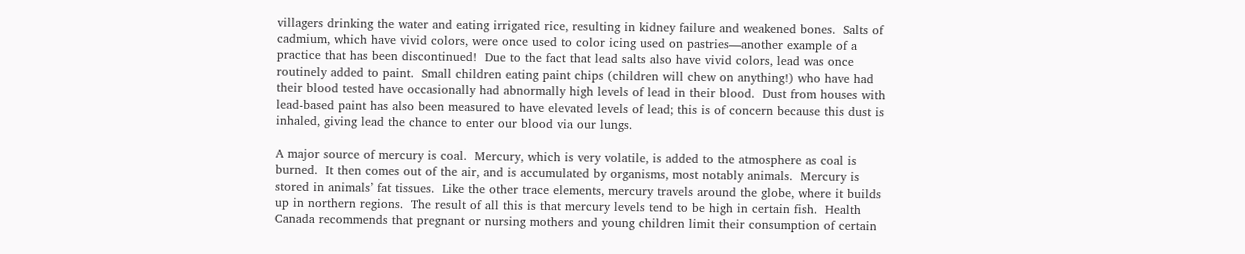villagers drinking the water and eating irrigated rice, resulting in kidney failure and weakened bones.  Salts of cadmium, which have vivid colors, were once used to color icing used on pastries—another example of a practice that has been discontinued!  Due to the fact that lead salts also have vivid colors, lead was once routinely added to paint.  Small children eating paint chips (children will chew on anything!) who have had their blood tested have occasionally had abnormally high levels of lead in their blood.  Dust from houses with lead-based paint has also been measured to have elevated levels of lead; this is of concern because this dust is inhaled, giving lead the chance to enter our blood via our lungs.

A major source of mercury is coal.  Mercury, which is very volatile, is added to the atmosphere as coal is burned.  It then comes out of the air, and is accumulated by organisms, most notably animals.  Mercury is stored in animals’ fat tissues.  Like the other trace elements, mercury travels around the globe, where it builds up in northern regions.  The result of all this is that mercury levels tend to be high in certain fish.  Health Canada recommends that pregnant or nursing mothers and young children limit their consumption of certain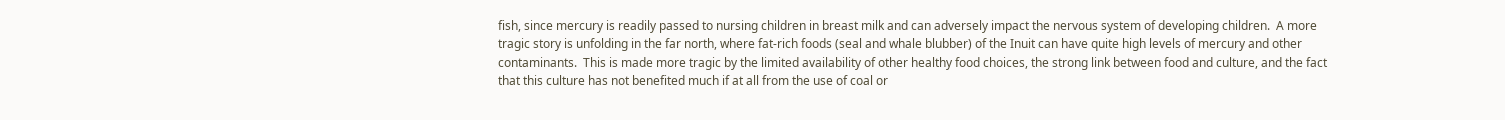fish, since mercury is readily passed to nursing children in breast milk and can adversely impact the nervous system of developing children.  A more tragic story is unfolding in the far north, where fat-rich foods (seal and whale blubber) of the Inuit can have quite high levels of mercury and other contaminants.  This is made more tragic by the limited availability of other healthy food choices, the strong link between food and culture, and the fact that this culture has not benefited much if at all from the use of coal or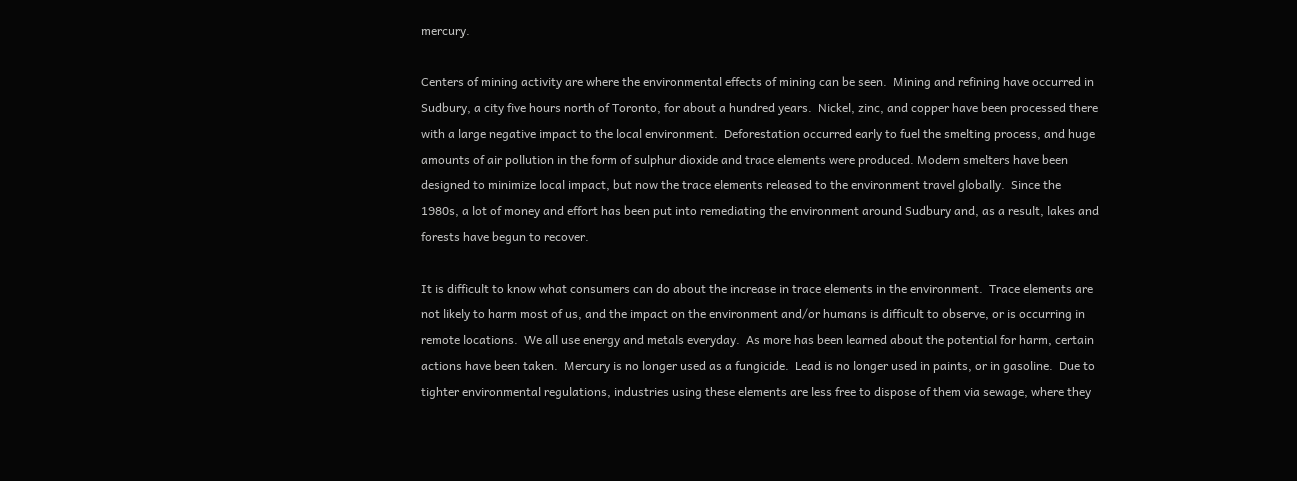mercury.

Centers of mining activity are where the environmental effects of mining can be seen.  Mining and refining have occurred in Sudbury, a city five hours north of Toronto, for about a hundred years.  Nickel, zinc, and copper have been processed there with a large negative impact to the local environment.  Deforestation occurred early to fuel the smelting process, and huge amounts of air pollution in the form of sulphur dioxide and trace elements were produced. Modern smelters have been designed to minimize local impact, but now the trace elements released to the environment travel globally.  Since the 1980s, a lot of money and effort has been put into remediating the environment around Sudbury and, as a result, lakes and forests have begun to recover.

It is difficult to know what consumers can do about the increase in trace elements in the environment.  Trace elements are not likely to harm most of us, and the impact on the environment and/or humans is difficult to observe, or is occurring in remote locations.  We all use energy and metals everyday.  As more has been learned about the potential for harm, certain actions have been taken.  Mercury is no longer used as a fungicide.  Lead is no longer used in paints, or in gasoline.  Due to tighter environmental regulations, industries using these elements are less free to dispose of them via sewage, where they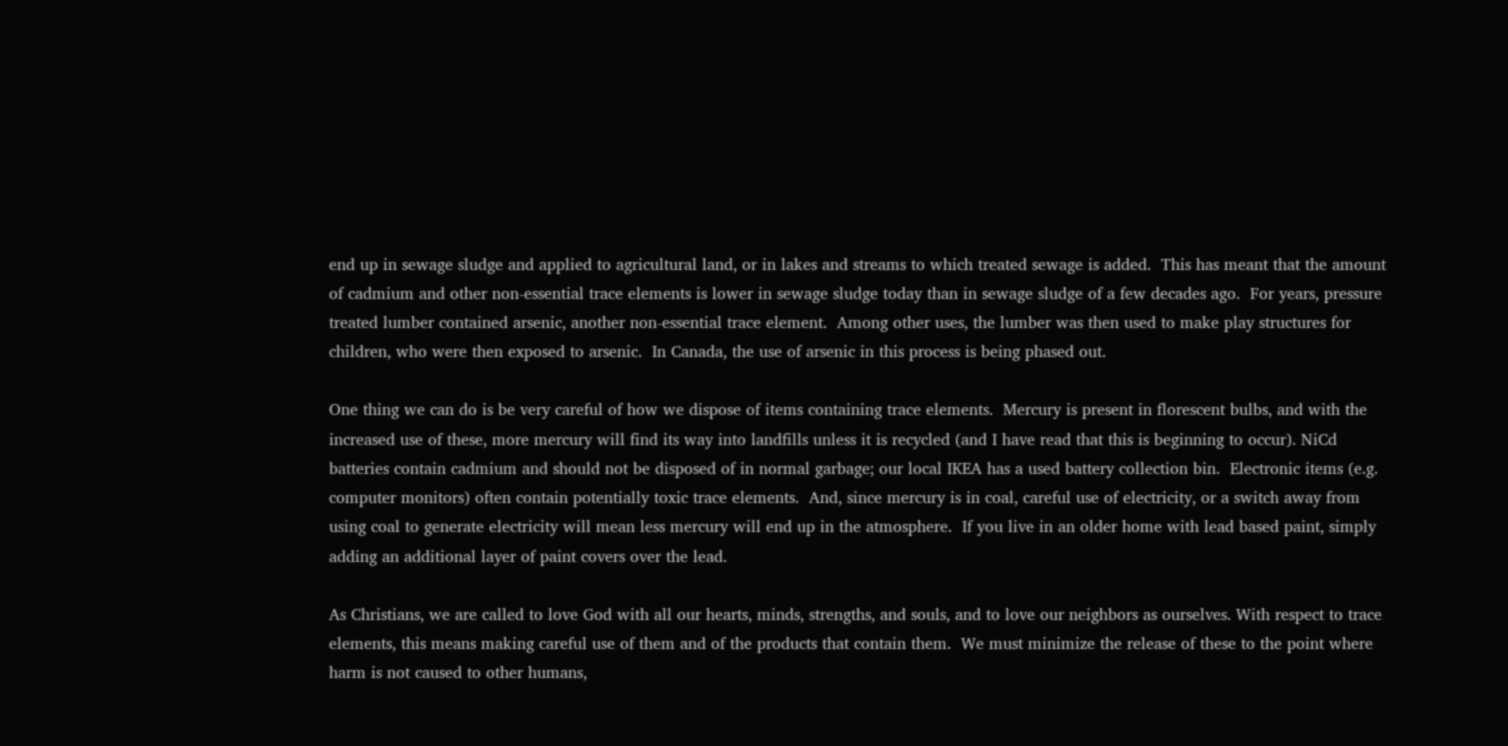end up in sewage sludge and applied to agricultural land, or in lakes and streams to which treated sewage is added.  This has meant that the amount of cadmium and other non-essential trace elements is lower in sewage sludge today than in sewage sludge of a few decades ago.  For years, pressure treated lumber contained arsenic, another non-essential trace element.  Among other uses, the lumber was then used to make play structures for children, who were then exposed to arsenic.  In Canada, the use of arsenic in this process is being phased out.

One thing we can do is be very careful of how we dispose of items containing trace elements.  Mercury is present in florescent bulbs, and with the increased use of these, more mercury will find its way into landfills unless it is recycled (and I have read that this is beginning to occur). NiCd batteries contain cadmium and should not be disposed of in normal garbage; our local IKEA has a used battery collection bin.  Electronic items (e.g. computer monitors) often contain potentially toxic trace elements.  And, since mercury is in coal, careful use of electricity, or a switch away from using coal to generate electricity will mean less mercury will end up in the atmosphere.  If you live in an older home with lead based paint, simply adding an additional layer of paint covers over the lead.

As Christians, we are called to love God with all our hearts, minds, strengths, and souls, and to love our neighbors as ourselves. With respect to trace elements, this means making careful use of them and of the products that contain them.  We must minimize the release of these to the point where harm is not caused to other humans,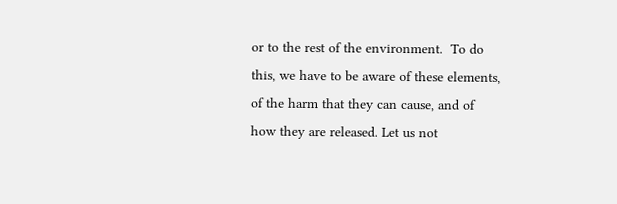or to the rest of the environment.  To do this, we have to be aware of these elements, of the harm that they can cause, and of how they are released. Let us not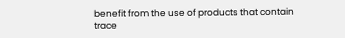benefit from the use of products that contain trace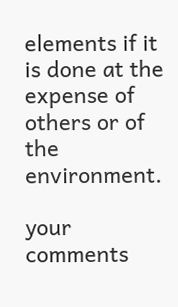elements if it is done at the expense of others or of the environment.

your comments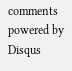comments powered by Disqus